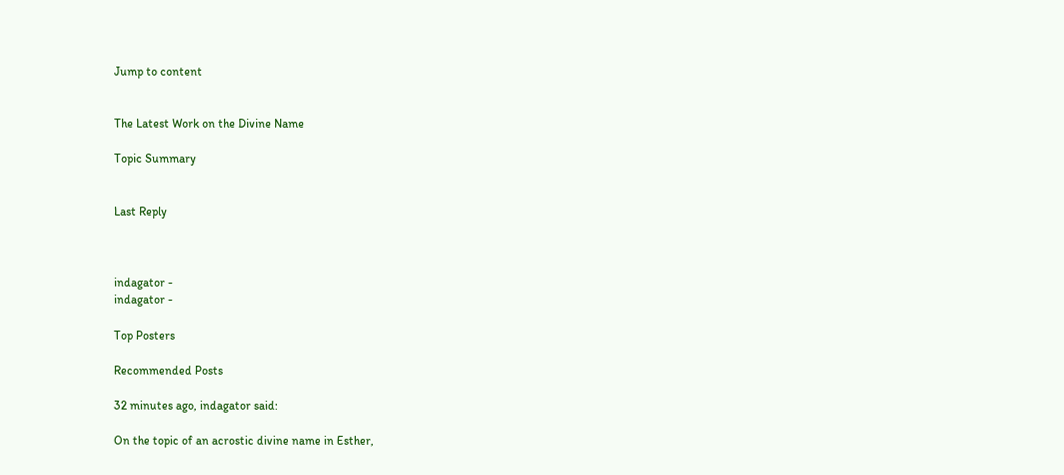Jump to content


The Latest Work on the Divine Name

Topic Summary


Last Reply



indagator -
indagator -

Top Posters

Recommended Posts

32 minutes ago, indagator said:

On the topic of an acrostic divine name in Esther,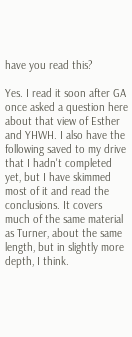have you read this?

Yes. I read it soon after GA once asked a question here about that view of Esther and YHWH. I also have the following saved to my drive that I hadn't completed yet, but I have skimmed most of it and read the conclusions. It covers much of the same material as Turner, about the same length, but in slightly more depth, I think.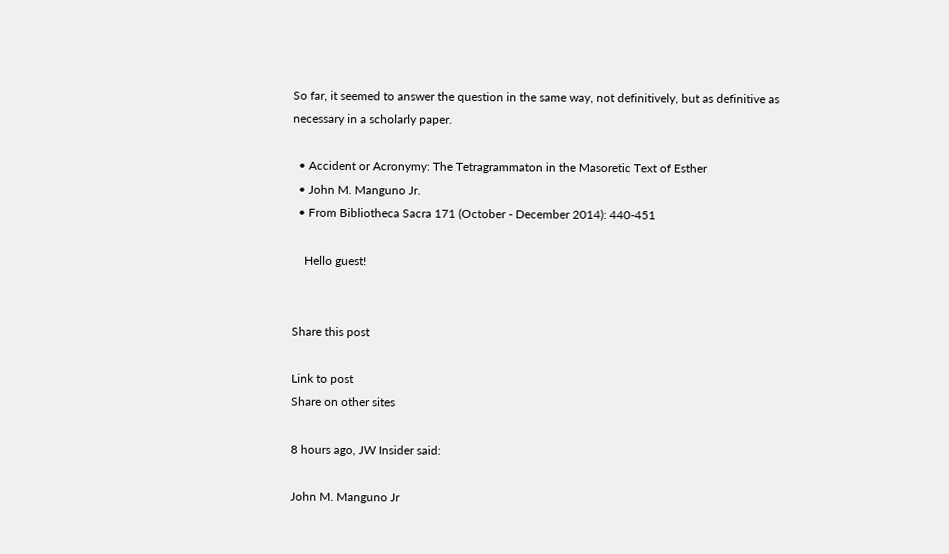So far, it seemed to answer the question in the same way, not definitively, but as definitive as necessary in a scholarly paper.

  • Accident or Acronymy: The Tetragrammaton in the Masoretic Text of Esther
  • John M. Manguno Jr.
  • From Bibliotheca Sacra 171 (October - December 2014): 440-451

    Hello guest!


Share this post

Link to post
Share on other sites

8 hours ago, JW Insider said:

John M. Manguno Jr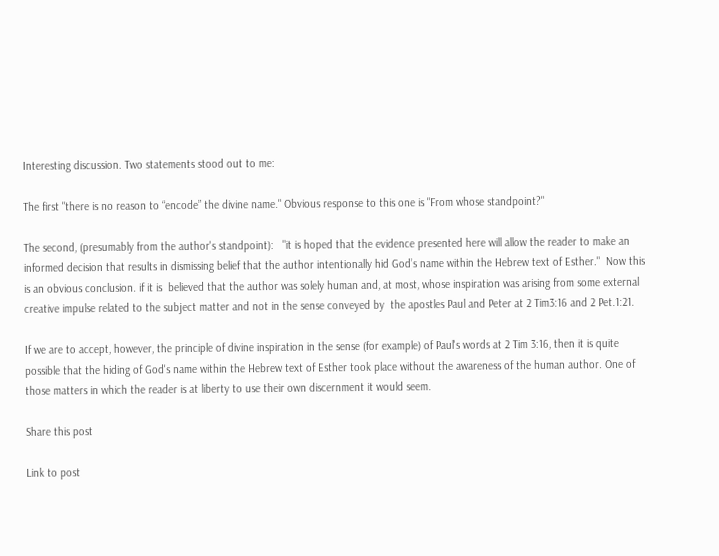Interesting discussion. Two statements stood out to me:

The first "there is no reason to “encode” the divine name." Obvious response to this one is "From whose standpoint?"

The second, (presumably from the author's standpoint):   "it is hoped that the evidence presented here will allow the reader to make an informed decision that results in dismissing belief that the author intentionally hid God’s name within the Hebrew text of Esther."  Now this is an obvious conclusion. if it is  believed that the author was solely human and, at most, whose inspiration was arising from some external creative impulse related to the subject matter and not in the sense conveyed by  the apostles Paul and Peter at 2 Tim3:16 and 2 Pet.1:21.

If we are to accept, however, the principle of divine inspiration in the sense (for example) of Paul's words at 2 Tim 3:16, then it is quite possible that the hiding of God's name within the Hebrew text of Esther took place without the awareness of the human author. One of those matters in which the reader is at liberty to use their own discernment it would seem.

Share this post

Link to post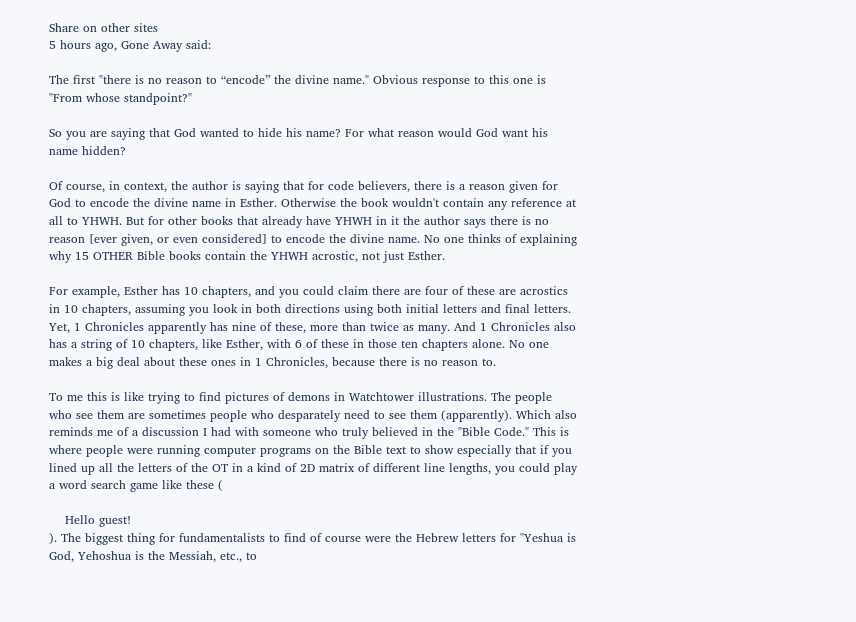Share on other sites
5 hours ago, Gone Away said:

The first "there is no reason to “encode” the divine name." Obvious response to this one is "From whose standpoint?"

So you are saying that God wanted to hide his name? For what reason would God want his name hidden?

Of course, in context, the author is saying that for code believers, there is a reason given for God to encode the divine name in Esther. Otherwise the book wouldn't contain any reference at all to YHWH. But for other books that already have YHWH in it the author says there is no reason [ever given, or even considered] to encode the divine name. No one thinks of explaining why 15 OTHER Bible books contain the YHWH acrostic, not just Esther.

For example, Esther has 10 chapters, and you could claim there are four of these are acrostics in 10 chapters, assuming you look in both directions using both initial letters and final letters. Yet, 1 Chronicles apparently has nine of these, more than twice as many. And 1 Chronicles also has a string of 10 chapters, like Esther, with 6 of these in those ten chapters alone. No one makes a big deal about these ones in 1 Chronicles, because there is no reason to.

To me this is like trying to find pictures of demons in Watchtower illustrations. The people who see them are sometimes people who desparately need to see them (apparently). Which also reminds me of a discussion I had with someone who truly believed in the "Bible Code." This is where people were running computer programs on the Bible text to show especially that if you lined up all the letters of the OT in a kind of 2D matrix of different line lengths, you could play a word search game like these (

    Hello guest!
). The biggest thing for fundamentalists to find of course were the Hebrew letters for "Yeshua is God, Yehoshua is the Messiah, etc., to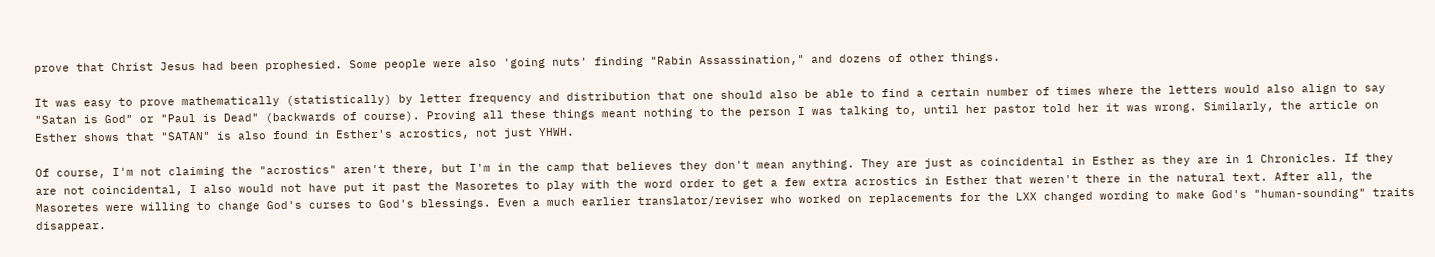prove that Christ Jesus had been prophesied. Some people were also 'going nuts' finding "Rabin Assassination," and dozens of other things.

It was easy to prove mathematically (statistically) by letter frequency and distribution that one should also be able to find a certain number of times where the letters would also align to say "Satan is God" or "Paul is Dead" (backwards of course). Proving all these things meant nothing to the person I was talking to, until her pastor told her it was wrong. Similarly, the article on Esther shows that "SATAN" is also found in Esther's acrostics, not just YHWH.

Of course, I'm not claiming the "acrostics" aren't there, but I'm in the camp that believes they don't mean anything. They are just as coincidental in Esther as they are in 1 Chronicles. If they are not coincidental, I also would not have put it past the Masoretes to play with the word order to get a few extra acrostics in Esther that weren't there in the natural text. After all, the Masoretes were willing to change God's curses to God's blessings. Even a much earlier translator/reviser who worked on replacements for the LXX changed wording to make God's "human-sounding" traits disappear.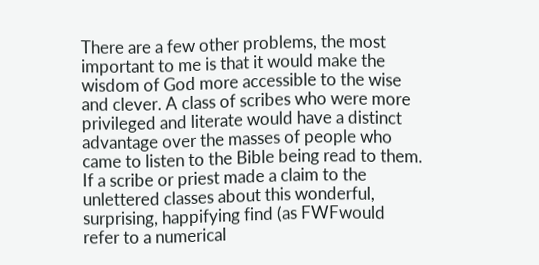There are a few other problems, the most important to me is that it would make the wisdom of God more accessible to the wise and clever. A class of scribes who were more privileged and literate would have a distinct advantage over the masses of people who came to listen to the Bible being read to them. If a scribe or priest made a claim to the unlettered classes about this wonderful, surprising, happifying find (as FWFwould  refer to a numerical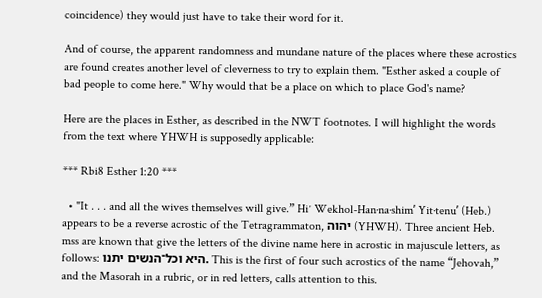coincidence) they would just have to take their word for it.

And of course, the apparent randomness and mundane nature of the places where these acrostics are found creates another level of cleverness to try to explain them. "Esther asked a couple of bad people to come here." Why would that be a place on which to place God's name?

Here are the places in Esther, as described in the NWT footnotes. I will highlight the words from the text where YHWH is supposedly applicable:

*** Rbi8 Esther 1:20 ***

  • "It . . . and all the wives themselves will give.” Hiʼ Wekhol-Han·na·shimʹ Yit·tenuʹ (Heb.) appears to be a reverse acrostic of the Tetragrammaton, יהוה (YHWH). Three ancient Heb. mss are known that give the letters of the divine name here in acrostic in majuscule letters, as follows: היא וכל־הנשים יתנו. This is the first of four such acrostics of the name “Jehovah,” and the Masorah in a rubric, or in red letters, calls attention to this.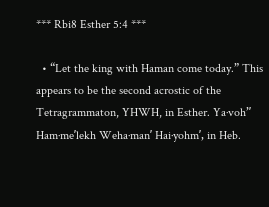*** Rbi8 Esther 5:4 ***

  • “Let the king with Haman come today.” This appears to be the second acrostic of the Tetragrammaton, YHWH, in Esther. Ya·vohʼʹ Ham·meʹlekh Weha·manʹ Hai·yohmʹ, in Heb.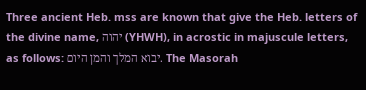Three ancient Heb. mss are known that give the Heb. letters of the divine name, יהוה (YHWH), in acrostic in majuscule letters, as follows: יבוא המלך והמן היום. The Masorah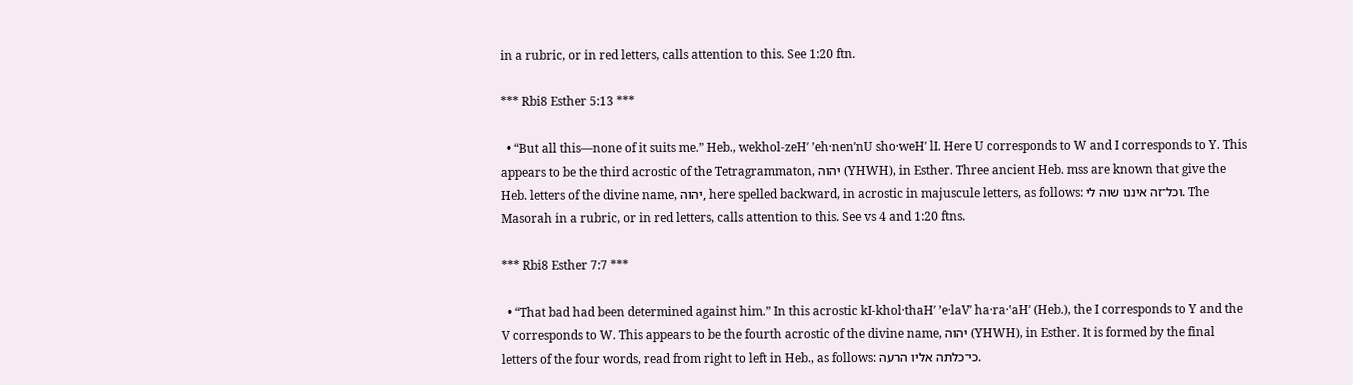in a rubric, or in red letters, calls attention to this. See 1:20 ftn.

*** Rbi8 Esther 5:13 ***

  • “But all this—none of it suits me.” Heb., wekhol-zeHʹ ʼeh·nenʹnU sho·weHʹ lI. Here U corresponds to W and I corresponds to Y. This appears to be the third acrostic of the Tetragrammaton, יהוה (YHWH), in Esther. Three ancient Heb. mss are known that give the Heb. letters of the divine name, יהוה, here spelled backward, in acrostic in majuscule letters, as follows: וכל־זה איננו שוה לי. The Masorah in a rubric, or in red letters, calls attention to this. See vs 4 and 1:20 ftns.

*** Rbi8 Esther 7:7 ***

  • “That bad had been determined against him.” In this acrostic kI-khol·thaHʹ ʼe·laVʹ ha·ra·ʽaHʹ (Heb.), the I corresponds to Y and the V corresponds to W. This appears to be the fourth acrostic of the divine name, יהוה (YHWH), in Esther. It is formed by the final letters of the four words, read from right to left in Heb., as follows: כי־כלתה אליו הרעה.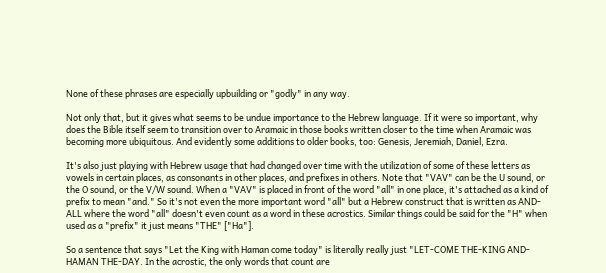None of these phrases are especially upbuilding or "godly" in any way.

Not only that, but it gives what seems to be undue importance to the Hebrew language. If it were so important, why does the Bible itself seem to transition over to Aramaic in those books written closer to the time when Aramaic was becoming more ubiquitous. And evidently some additions to older books, too: Genesis, Jeremiah, Daniel, Ezra.

It's also just playing with Hebrew usage that had changed over time with the utilization of some of these letters as vowels in certain places, as consonants in other places, and prefixes in others. Note that "VAV" can be the U sound, or the O sound, or the V/W sound. When a "VAV" is placed in front of the word "all" in one place, it's attached as a kind of prefix to mean "and." So it's not even the more important word "all" but a Hebrew construct that is written as AND-ALL where the word "all" doesn't even count as a word in these acrostics. Similar things could be said for the "H" when used as a "prefix" it just means "THE" ["Ha"].

So a sentence that says "Let the King with Haman come today" is literally really just "LET-COME THE-KING AND-HAMAN THE-DAY. In the acrostic, the only words that count are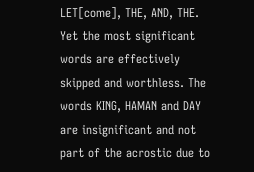LET[come], THE, AND, THE. Yet the most significant words are effectively skipped and worthless. The words KING, HAMAN and DAY are insignificant and not part of the acrostic due to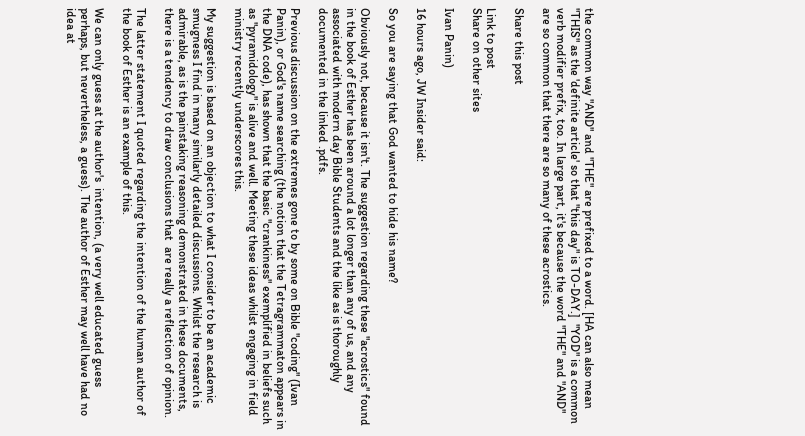the common way "AND" and "THE" are prefixed to a word. [HA can also mean "THIS" as the 'definite article' so that "this day" is TO-DAY.]  "YOD" is a common verb modifier prefix, too. In large part, it's because the word "THE" and "AND" are so common that there are so many of these acrostics.

Share this post

Link to post
Share on other sites

Ivan Panin)

16 hours ago, JW Insider said:

So you are saying that God wanted to hide his name?

Obviously not, because it isn't. The suggestion regarding these "acrostics" found in the book of Esther has been around a lot longer than any of us, and any associated with modern day Bible Students and the like as is thoroughly documented in the linked .pdfs.

Previous discussion on the extremes gone to by some on Bible "coding" (Ivan Panin), or God's name searching (the notion that the Tetragrammaton appears in the DNA code), has shown that the basic "crankiness" exemplified in beliefs such as "pyramidology" is alive and well. Meeting these ideas whilst engaging in field ministry recently underscores this.

My suggestion is based on an objection to what I consider to be an academic smugness I find in many similarly detailed discussions. Whilst the research is admirable, as is the painstaking reasoning demonstrated in these documents, there is a tendency to draw conclusions that  are really a reflection of opinion.

The latter statement I quoted regarding the intention of the human author of the book of Esther is an example of this.

We can only guess at the author's  intention, (a very well educated guess perhaps, but nevertheless, a guess). The author of Esther may well have had no idea at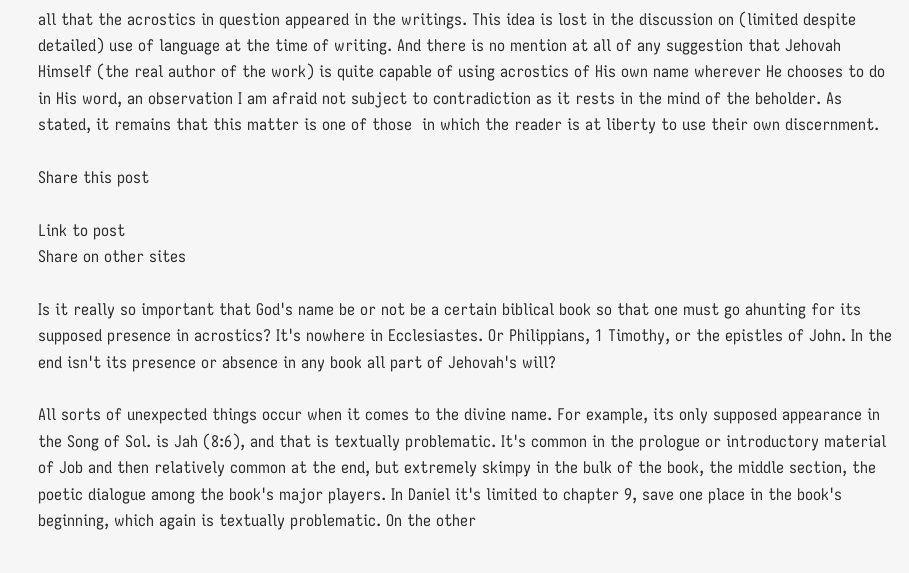all that the acrostics in question appeared in the writings. This idea is lost in the discussion on (limited despite detailed) use of language at the time of writing. And there is no mention at all of any suggestion that Jehovah Himself (the real author of the work) is quite capable of using acrostics of His own name wherever He chooses to do in His word, an observation I am afraid not subject to contradiction as it rests in the mind of the beholder. As stated, it remains that this matter is one of those  in which the reader is at liberty to use their own discernment.

Share this post

Link to post
Share on other sites

Is it really so important that God's name be or not be a certain biblical book so that one must go ahunting for its supposed presence in acrostics? It's nowhere in Ecclesiastes. Or Philippians, 1 Timothy, or the epistles of John. In the end isn't its presence or absence in any book all part of Jehovah's will?

All sorts of unexpected things occur when it comes to the divine name. For example, its only supposed appearance in the Song of Sol. is Jah (8:6), and that is textually problematic. It's common in the prologue or introductory material of Job and then relatively common at the end, but extremely skimpy in the bulk of the book, the middle section, the poetic dialogue among the book's major players. In Daniel it's limited to chapter 9, save one place in the book's beginning, which again is textually problematic. On the other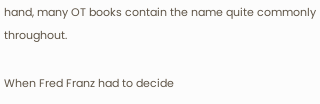hand, many OT books contain the name quite commonly throughout.

When Fred Franz had to decide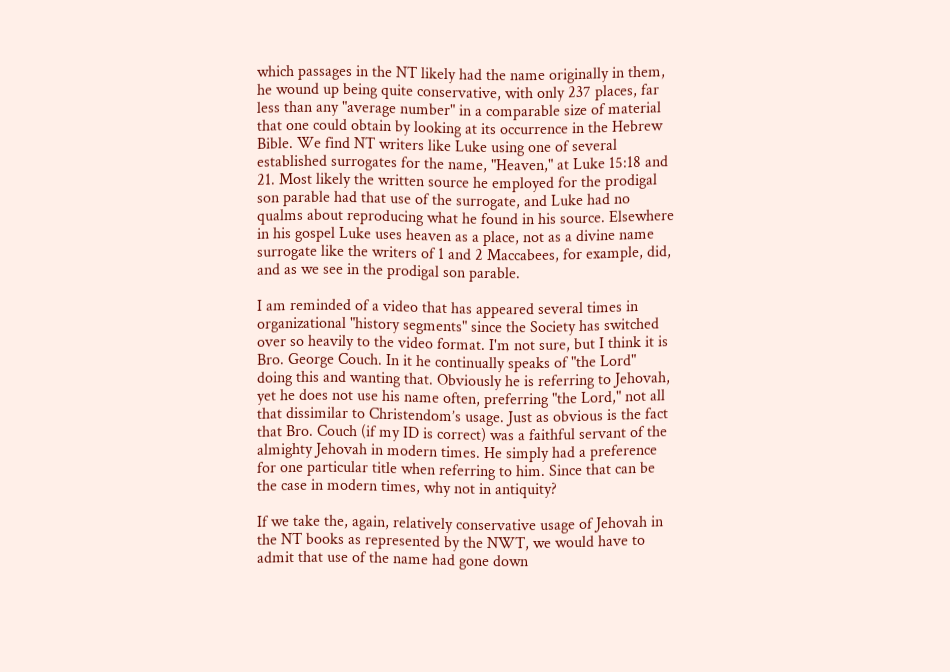which passages in the NT likely had the name originally in them, he wound up being quite conservative, with only 237 places, far less than any "average number" in a comparable size of material that one could obtain by looking at its occurrence in the Hebrew Bible. We find NT writers like Luke using one of several established surrogates for the name, "Heaven," at Luke 15:18 and 21. Most likely the written source he employed for the prodigal son parable had that use of the surrogate, and Luke had no qualms about reproducing what he found in his source. Elsewhere in his gospel Luke uses heaven as a place, not as a divine name surrogate like the writers of 1 and 2 Maccabees, for example, did, and as we see in the prodigal son parable.

I am reminded of a video that has appeared several times in organizational "history segments" since the Society has switched over so heavily to the video format. I'm not sure, but I think it is Bro. George Couch. In it he continually speaks of "the Lord" doing this and wanting that. Obviously he is referring to Jehovah, yet he does not use his name often, preferring "the Lord," not all that dissimilar to Christendom’s usage. Just as obvious is the fact that Bro. Couch (if my ID is correct) was a faithful servant of the almighty Jehovah in modern times. He simply had a preference for one particular title when referring to him. Since that can be the case in modern times, why not in antiquity?

If we take the, again, relatively conservative usage of Jehovah in the NT books as represented by the NWT, we would have to admit that use of the name had gone down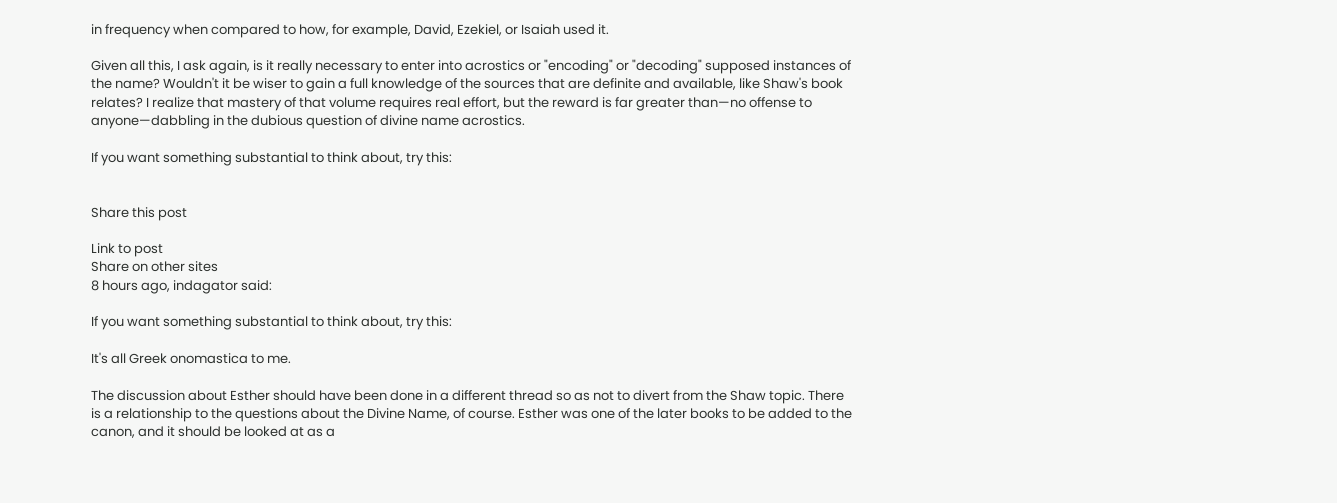in frequency when compared to how, for example, David, Ezekiel, or Isaiah used it.

Given all this, I ask again, is it really necessary to enter into acrostics or "encoding" or "decoding" supposed instances of the name? Wouldn't it be wiser to gain a full knowledge of the sources that are definite and available, like Shaw's book relates? I realize that mastery of that volume requires real effort, but the reward is far greater than—no offense to anyone—dabbling in the dubious question of divine name acrostics.

If you want something substantial to think about, try this:


Share this post

Link to post
Share on other sites
8 hours ago, indagator said:

If you want something substantial to think about, try this:

It's all Greek onomastica to me.

The discussion about Esther should have been done in a different thread so as not to divert from the Shaw topic. There is a relationship to the questions about the Divine Name, of course. Esther was one of the later books to be added to the canon, and it should be looked at as a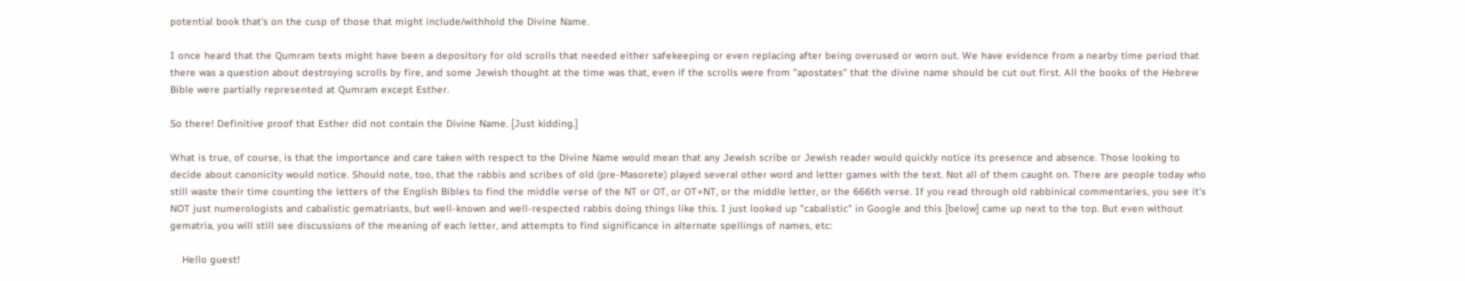potential book that's on the cusp of those that might include/withhold the Divine Name.

I once heard that the Qumram texts might have been a depository for old scrolls that needed either safekeeping or even replacing after being overused or worn out. We have evidence from a nearby time period that there was a question about destroying scrolls by fire, and some Jewish thought at the time was that, even if the scrolls were from "apostates" that the divine name should be cut out first. All the books of the Hebrew Bible were partially represented at Qumram except Esther.

So there! Definitive proof that Esther did not contain the Divine Name. [Just kidding.]

What is true, of course, is that the importance and care taken with respect to the Divine Name would mean that any Jewish scribe or Jewish reader would quickly notice its presence and absence. Those looking to decide about canonicity would notice. Should note, too, that the rabbis and scribes of old (pre-Masorete) played several other word and letter games with the text. Not all of them caught on. There are people today who still waste their time counting the letters of the English Bibles to find the middle verse of the NT or OT, or OT+NT, or the middle letter, or the 666th verse. If you read through old rabbinical commentaries, you see it's NOT just numerologists and cabalistic gematriasts, but well-known and well-respected rabbis doing things like this. I just looked up "cabalistic" in Google and this [below] came up next to the top. But even without gematria, you will still see discussions of the meaning of each letter, and attempts to find significance in alternate spellings of names, etc:

    Hello guest!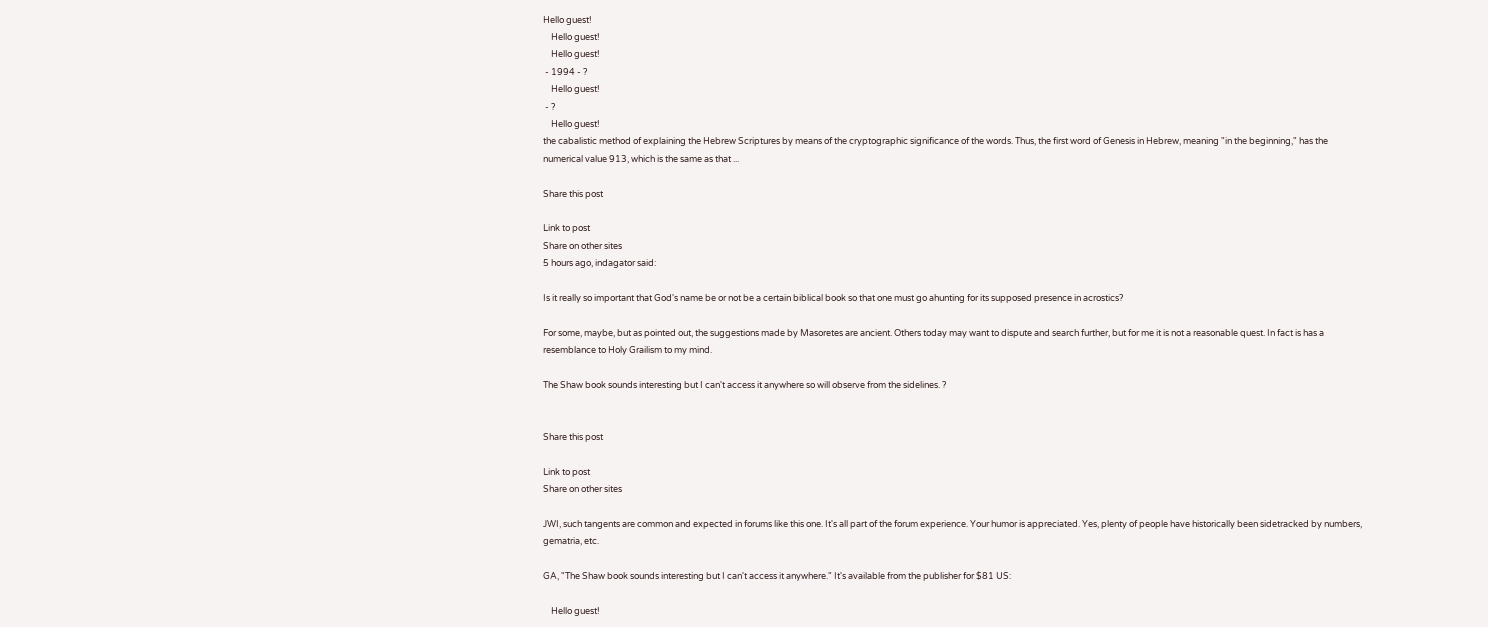Hello guest!
    Hello guest!
    Hello guest!
 - 1994 - ?
    Hello guest!
 - ?
    Hello guest!
the cabalistic method of explaining the Hebrew Scriptures by means of the cryptographic significance of the words. Thus, the first word of Genesis in Hebrew, meaning "in the beginning," has the numerical value 913, which is the same as that ...

Share this post

Link to post
Share on other sites
5 hours ago, indagator said:

Is it really so important that God's name be or not be a certain biblical book so that one must go ahunting for its supposed presence in acrostics?

For some, maybe, but as pointed out, the suggestions made by Masoretes are ancient. Others today may want to dispute and search further, but for me it is not a reasonable quest. In fact is has a resemblance to Holy Grailism to my mind.

The Shaw book sounds interesting but I can't access it anywhere so will observe from the sidelines. ?


Share this post

Link to post
Share on other sites

JWI, such tangents are common and expected in forums like this one. It's all part of the forum experience. Your humor is appreciated. Yes, plenty of people have historically been sidetracked by numbers, gematria, etc.

GA, "The Shaw book sounds interesting but I can't access it anywhere." It's available from the publisher for $81 US:

    Hello guest!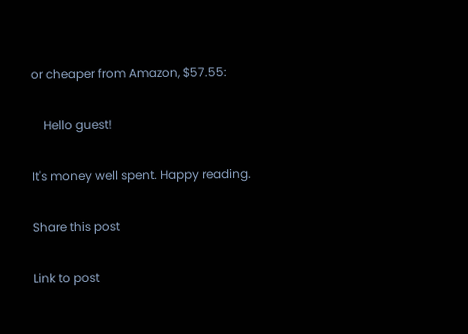or cheaper from Amazon, $57.55:

    Hello guest!

It's money well spent. Happy reading.

Share this post

Link to post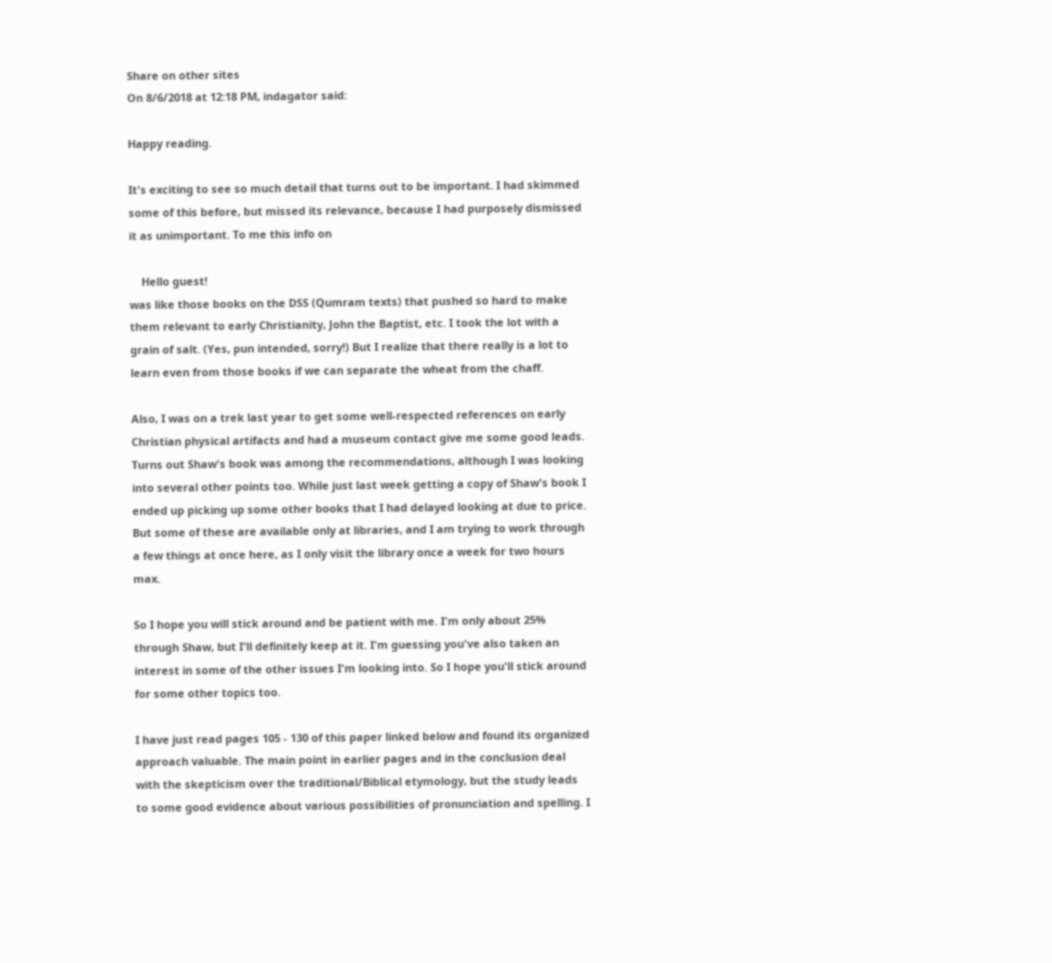Share on other sites
On 8/6/2018 at 12:18 PM, indagator said:

Happy reading.

It's exciting to see so much detail that turns out to be important. I had skimmed some of this before, but missed its relevance, because I had purposely dismissed it as unimportant. To me this info on

    Hello guest!
was like those books on the DSS (Qumram texts) that pushed so hard to make them relevant to early Christianity, John the Baptist, etc. I took the lot with a grain of salt. (Yes, pun intended, sorry!) But I realize that there really is a lot to learn even from those books if we can separate the wheat from the chaff.

Also, I was on a trek last year to get some well-respected references on early Christian physical artifacts and had a museum contact give me some good leads. Turns out Shaw's book was among the recommendations, although I was looking into several other points too. While just last week getting a copy of Shaw's book I ended up picking up some other books that I had delayed looking at due to price. But some of these are available only at libraries, and I am trying to work through a few things at once here, as I only visit the library once a week for two hours max.

So I hope you will stick around and be patient with me. I'm only about 25% through Shaw, but I'll definitely keep at it. I'm guessing you've also taken an interest in some of the other issues I'm looking into. So I hope you'll stick around for some other topics too.

I have just read pages 105 - 130 of this paper linked below and found its organized approach valuable. The main point in earlier pages and in the conclusion deal with the skepticism over the traditional/Biblical etymology, but the study leads to some good evidence about various possibilities of pronunciation and spelling. I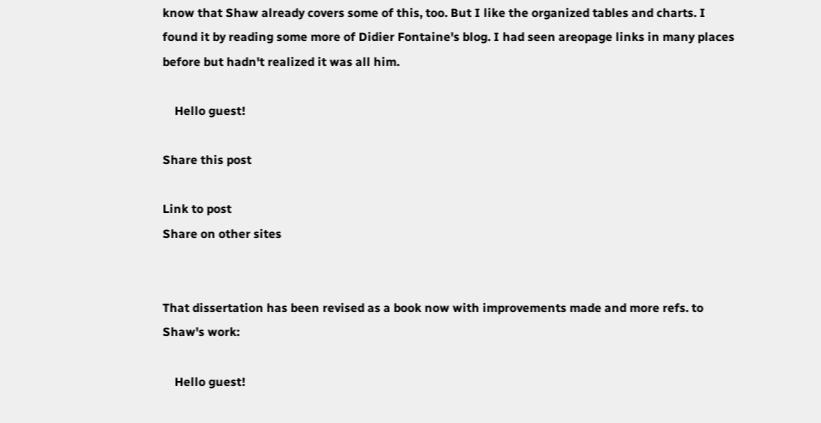know that Shaw already covers some of this, too. But I like the organized tables and charts. I found it by reading some more of Didier Fontaine's blog. I had seen areopage links in many places before but hadn't realized it was all him.

    Hello guest!

Share this post

Link to post
Share on other sites


That dissertation has been revised as a book now with improvements made and more refs. to Shaw's work:

    Hello guest!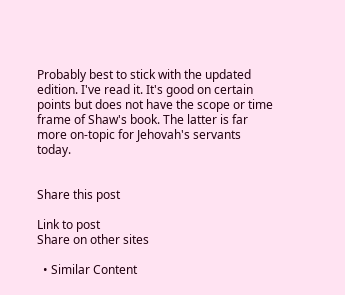Probably best to stick with the updated edition. I've read it. It's good on certain points but does not have the scope or time frame of Shaw's book. The latter is far more on-topic for Jehovah's servants today.


Share this post

Link to post
Share on other sites

  • Similar Content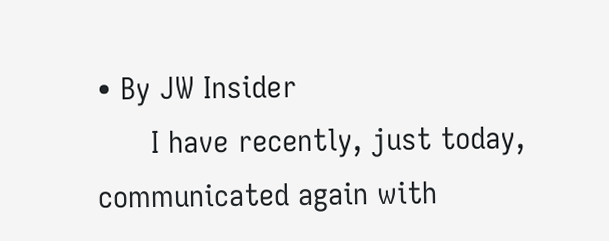• By JW Insider
      I have recently, just today, communicated again with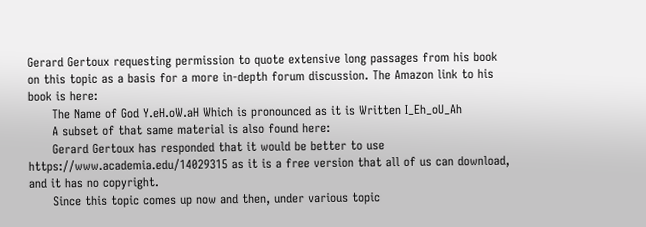Gerard Gertoux requesting permission to quote extensive long passages from his book on this topic as a basis for a more in-depth forum discussion. The Amazon link to his book is here:
      The Name of God Y.eH.oW.aH Which is pronounced as it is Written I_Eh_oU_Ah
      A subset of that same material is also found here:
      Gerard Gertoux has responded that it would be better to use  https://www.academia.edu/14029315 as it is a free version that all of us can download, and it has no copyright.
      Since this topic comes up now and then, under various topic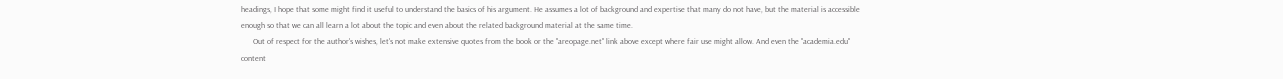headings, I hope that some might find it useful to understand the basics of his argument. He assumes a lot of background and expertise that many do not have, but the material is accessible enough so that we can all learn a lot about the topic and even about the related background material at the same time.
      Out of respect for the author's wishes, let's not make extensive quotes from the book or the "areopage.net" link above except where fair use might allow. And even the "academia.edu" content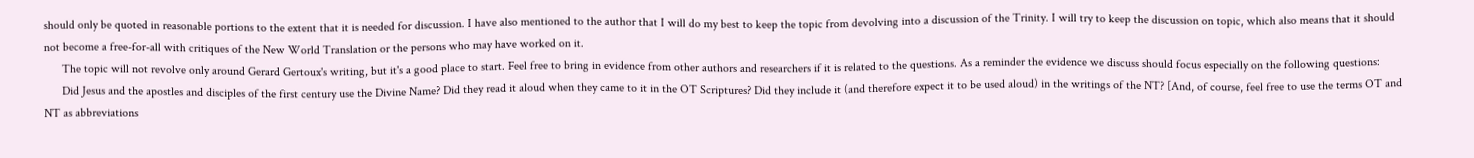should only be quoted in reasonable portions to the extent that it is needed for discussion. I have also mentioned to the author that I will do my best to keep the topic from devolving into a discussion of the Trinity. I will try to keep the discussion on topic, which also means that it should not become a free-for-all with critiques of the New World Translation or the persons who may have worked on it.
      The topic will not revolve only around Gerard Gertoux's writing, but it's a good place to start. Feel free to bring in evidence from other authors and researchers if it is related to the questions. As a reminder the evidence we discuss should focus especially on the following questions:
      Did Jesus and the apostles and disciples of the first century use the Divine Name? Did they read it aloud when they came to it in the OT Scriptures? Did they include it (and therefore expect it to be used aloud) in the writings of the NT? [And, of course, feel free to use the terms OT and NT as abbreviations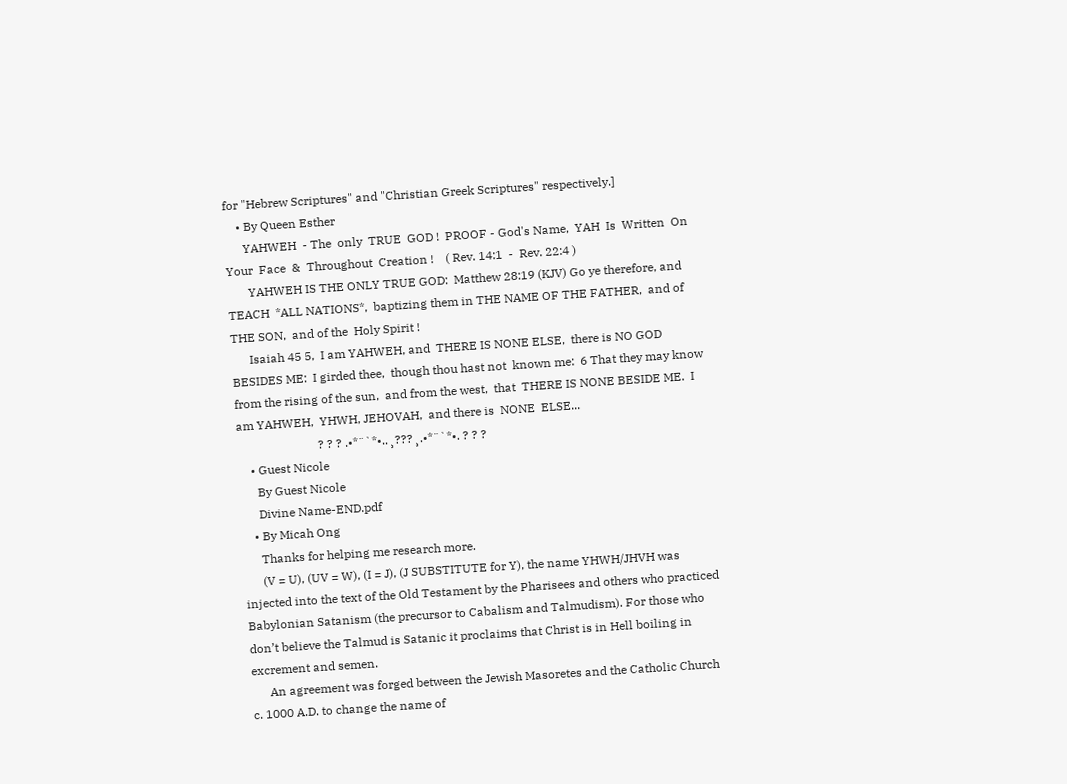for "Hebrew Scriptures" and "Christian Greek Scriptures" respectively.]
    • By Queen Esther
      YAHWEH  - The  only  TRUE  GOD !  PROOF - God's Name,  YAH  Is  Written  On  Your  Face  &  Throughout  Creation !    ( Rev. 14:1  -  Rev. 22:4 )
       YAHWEH IS THE ONLY TRUE GOD:  Matthew 28:19 (KJV) Go ye therefore, and TEACH  *ALL NATIONS*,  baptizing them in THE NAME OF THE FATHER,  and of  THE SON,  and of the  Holy Spirit !
      Isaiah 45 5,  I am YAHWEH, and  THERE IS NONE ELSE,  there is NO GOD BESIDES ME:  I girded thee,  though thou hast not  known me:  6 That they may know from the rising of the sun,  and from the west,  that  THERE IS NONE BESIDE ME.  I am YAHWEH,  YHWH, JEHOVAH,  and there is  NONE  ELSE...
                           ? ? ? .•*¨`*•..¸???¸.•*¨`*•. ? ? ?
    • Guest Nicole
      By Guest Nicole
      Divine Name-END.pdf
    • By Micah Ong
      Thanks for helping me research more.
      (V = U), (UV = W), (I = J), (J SUBSTITUTE for Y), the name YHWH/JHVH was injected into the text of the Old Testament by the Pharisees and others who practiced Babylonian Satanism (the precursor to Cabalism and Talmudism). For those who don’t believe the Talmud is Satanic it proclaims that Christ is in Hell boiling in excrement and semen.
      An agreement was forged between the Jewish Masoretes and the Catholic Church c. 1000 A.D. to change the name of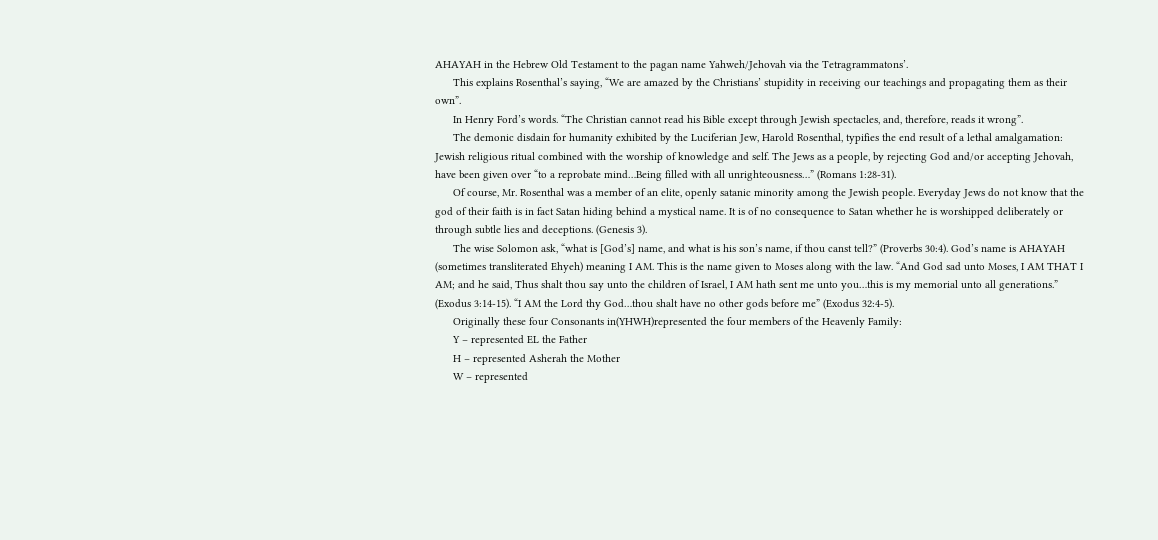AHAYAH in the Hebrew Old Testament to the pagan name Yahweh/Jehovah via the Tetragrammatons’.
      This explains Rosenthal’s saying, “We are amazed by the Christians’ stupidity in receiving our teachings and propagating them as their own”.
      In Henry Ford’s words. “The Christian cannot read his Bible except through Jewish spectacles, and, therefore, reads it wrong”.
      The demonic disdain for humanity exhibited by the Luciferian Jew, Harold Rosenthal, typifies the end result of a lethal amalgamation: Jewish religious ritual combined with the worship of knowledge and self. The Jews as a people, by rejecting God and/or accepting Jehovah, have been given over “to a reprobate mind…Being filled with all unrighteousness…” (Romans 1:28-31).
      Of course, Mr. Rosenthal was a member of an elite, openly satanic minority among the Jewish people. Everyday Jews do not know that the god of their faith is in fact Satan hiding behind a mystical name. It is of no consequence to Satan whether he is worshipped deliberately or through subtle lies and deceptions. (Genesis 3).
      The wise Solomon ask, “what is [God’s] name, and what is his son’s name, if thou canst tell?” (Proverbs 30:4). God’s name is AHAYAH (sometimes transliterated Ehyeh) meaning I AM. This is the name given to Moses along with the law. “And God sad unto Moses, I AM THAT I AM; and he said, Thus shalt thou say unto the children of Israel, I AM hath sent me unto you…this is my memorial unto all generations.” (Exodus 3:14-15). “I AM the Lord thy God…thou shalt have no other gods before me” (Exodus 32:4-5).
      Originally these four Consonants in(YHWH)represented the four members of the Heavenly Family:
      Y – represented EL the Father
      H – represented Asherah the Mother
      W – represented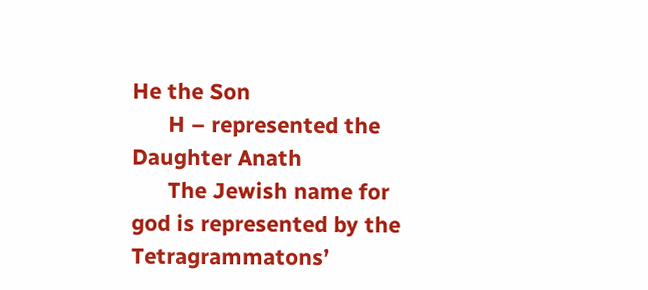He the Son
      H – represented the Daughter Anath
      The Jewish name for god is represented by the Tetragrammatons’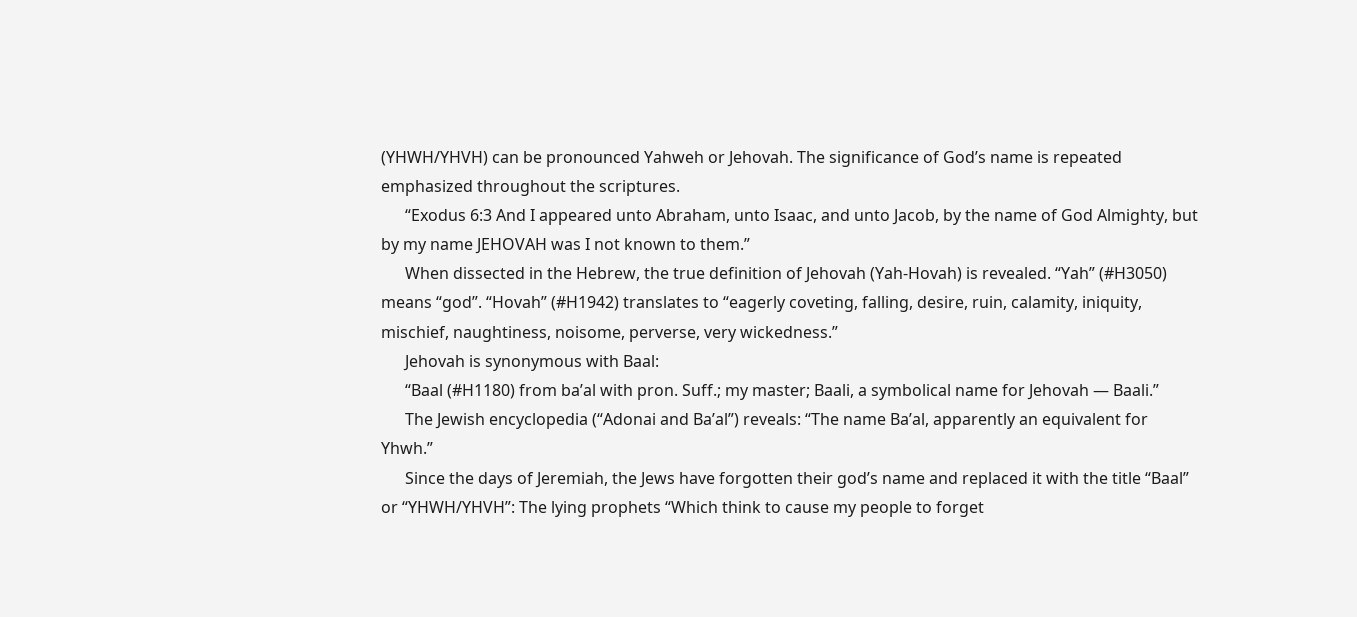(YHWH/YHVH) can be pronounced Yahweh or Jehovah. The significance of God’s name is repeated emphasized throughout the scriptures.
      “Exodus 6:3 And I appeared unto Abraham, unto Isaac, and unto Jacob, by the name of God Almighty, but by my name JEHOVAH was I not known to them.”
      When dissected in the Hebrew, the true definition of Jehovah (Yah-Hovah) is revealed. “Yah” (#H3050) means “god”. “Hovah” (#H1942) translates to “eagerly coveting, falling, desire, ruin, calamity, iniquity, mischief, naughtiness, noisome, perverse, very wickedness.”
      Jehovah is synonymous with Baal:
      “Baal (#H1180) from ba’al with pron. Suff.; my master; Baali, a symbolical name for Jehovah — Baali.”
      The Jewish encyclopedia (“Adonai and Ba’al”) reveals: “The name Ba’al, apparently an equivalent for Yhwh.”
      Since the days of Jeremiah, the Jews have forgotten their god’s name and replaced it with the title “Baal” or “YHWH/YHVH”: The lying prophets “Which think to cause my people to forget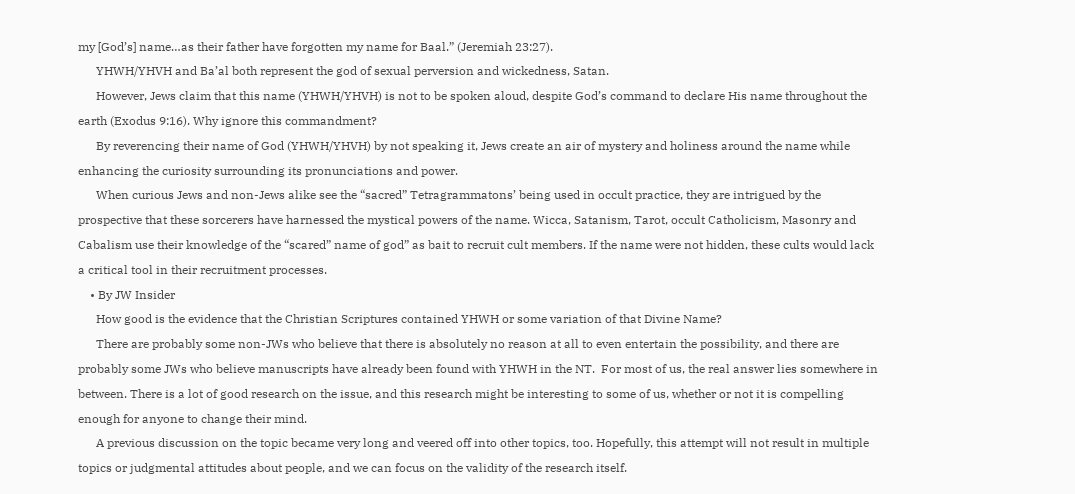my [God’s] name…as their father have forgotten my name for Baal.” (Jeremiah 23:27).
      YHWH/YHVH and Ba’al both represent the god of sexual perversion and wickedness, Satan.
      However, Jews claim that this name (YHWH/YHVH) is not to be spoken aloud, despite God’s command to declare His name throughout the earth (Exodus 9:16). Why ignore this commandment?
      By reverencing their name of God (YHWH/YHVH) by not speaking it, Jews create an air of mystery and holiness around the name while enhancing the curiosity surrounding its pronunciations and power.
      When curious Jews and non-Jews alike see the “sacred” Tetragrammatons’ being used in occult practice, they are intrigued by the prospective that these sorcerers have harnessed the mystical powers of the name. Wicca, Satanism, Tarot, occult Catholicism, Masonry and Cabalism use their knowledge of the “scared” name of god” as bait to recruit cult members. If the name were not hidden, these cults would lack a critical tool in their recruitment processes.
    • By JW Insider
      How good is the evidence that the Christian Scriptures contained YHWH or some variation of that Divine Name?
      There are probably some non-JWs who believe that there is absolutely no reason at all to even entertain the possibility, and there are probably some JWs who believe manuscripts have already been found with YHWH in the NT.  For most of us, the real answer lies somewhere in between. There is a lot of good research on the issue, and this research might be interesting to some of us, whether or not it is compelling enough for anyone to change their mind.
      A previous discussion on the topic became very long and veered off into other topics, too. Hopefully, this attempt will not result in multiple topics or judgmental attitudes about people, and we can focus on the validity of the research itself.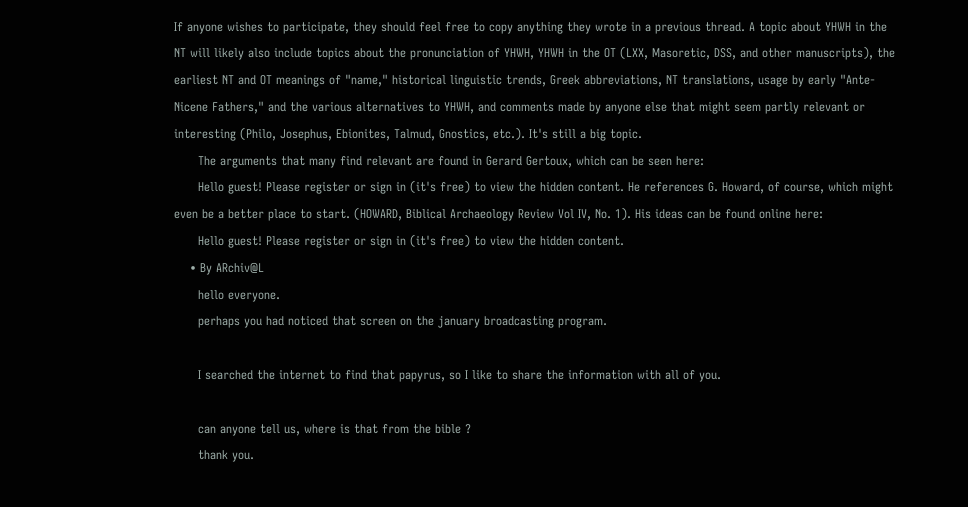If anyone wishes to participate, they should feel free to copy anything they wrote in a previous thread. A topic about YHWH in the NT will likely also include topics about the pronunciation of YHWH, YHWH in the OT (LXX, Masoretic, DSS, and other manuscripts), the earliest NT and OT meanings of "name," historical linguistic trends, Greek abbreviations, NT translations, usage by early "Ante-Nicene Fathers," and the various alternatives to YHWH, and comments made by anyone else that might seem partly relevant or interesting (Philo, Josephus, Ebionites, Talmud, Gnostics, etc.). It's still a big topic.
      The arguments that many find relevant are found in Gerard Gertoux, which can be seen here:
      Hello guest! Please register or sign in (it's free) to view the hidden content. He references G. Howard, of course, which might even be a better place to start. (HOWARD, Biblical Archaeology Review Vol IV, No. 1). His ideas can be found online here:
      Hello guest! Please register or sign in (it's free) to view the hidden content.
    • By ARchiv@L
      hello everyone.
      perhaps you had noticed that screen on the january broadcasting program.

      I searched the internet to find that papyrus, so I like to share the information with all of you.

      can anyone tell us, where is that from the bible ?
      thank you.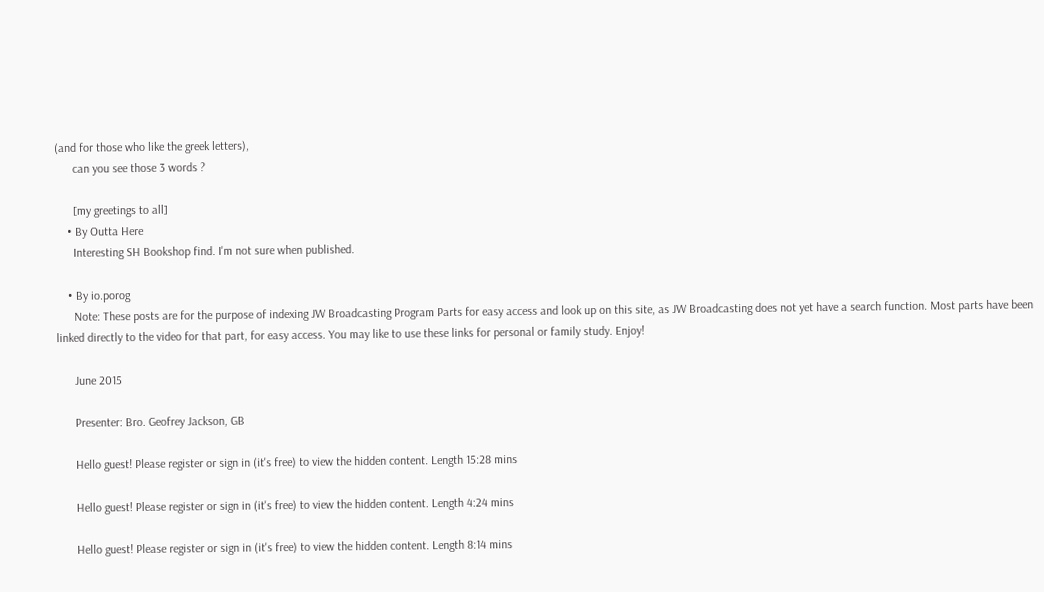(and for those who like the greek letters),
      can you see those 3 words ?

      [my greetings to all]
    • By Outta Here
      Interesting SH Bookshop find. I'm not sure when published.

    • By io.porog
      Note: These posts are for the purpose of indexing JW Broadcasting Program Parts for easy access and look up on this site, as JW Broadcasting does not yet have a search function. Most parts have been linked directly to the video for that part, for easy access. You may like to use these links for personal or family study. Enjoy!

      June 2015

      Presenter: Bro. Geofrey Jackson, GB

      Hello guest! Please register or sign in (it's free) to view the hidden content. Length 15:28 mins

      Hello guest! Please register or sign in (it's free) to view the hidden content. Length 4:24 mins

      Hello guest! Please register or sign in (it's free) to view the hidden content. Length 8:14 mins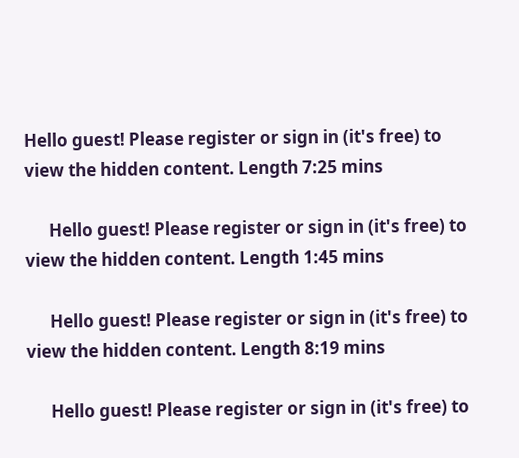Hello guest! Please register or sign in (it's free) to view the hidden content. Length 7:25 mins

      Hello guest! Please register or sign in (it's free) to view the hidden content. Length 1:45 mins

      Hello guest! Please register or sign in (it's free) to view the hidden content. Length 8:19 mins

      Hello guest! Please register or sign in (it's free) to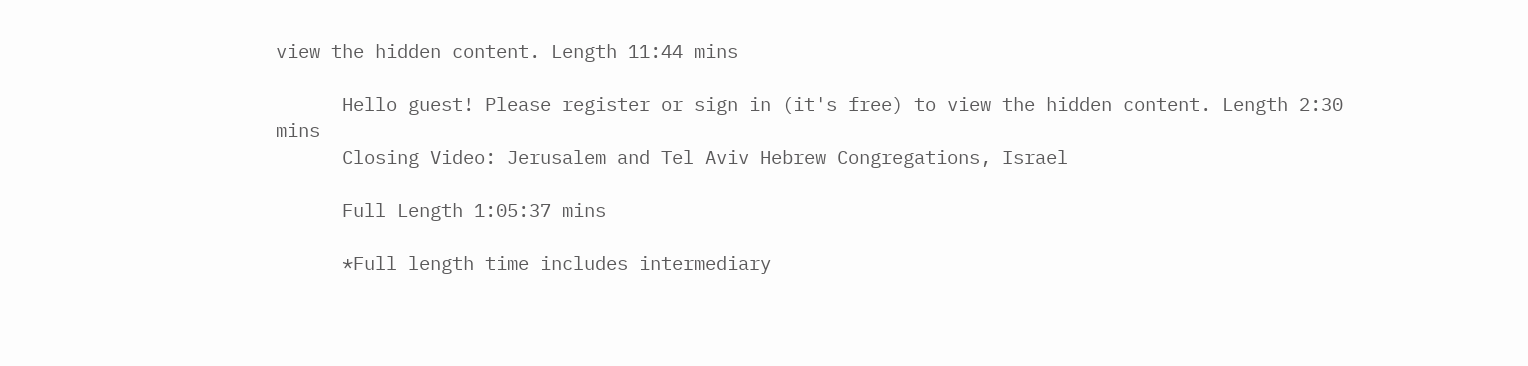view the hidden content. Length 11:44 mins

      Hello guest! Please register or sign in (it's free) to view the hidden content. Length 2:30 mins
      Closing Video: Jerusalem and Tel Aviv Hebrew Congregations, Israel

      Full Length 1:05:37 mins

      *Full length time includes intermediary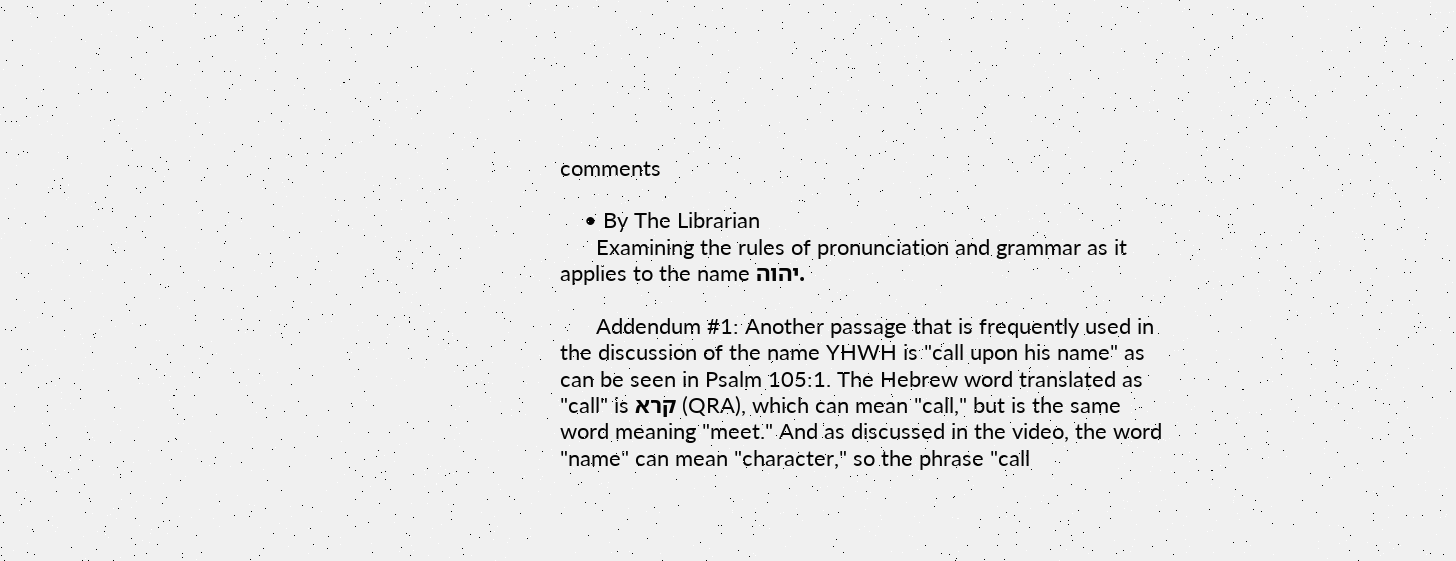comments

    • By The Librarian
      Examining the rules of pronunciation and grammar as it applies to the name יהוה.

      Addendum #1: Another passage that is frequently used in the discussion of the name YHWH is "call upon his name" as can be seen in Psalm 105:1. The Hebrew word translated as "call" is קרא (QRA), which can mean "call," but is the same word meaning "meet." And as discussed in the video, the word "name" can mean "character," so the phrase "call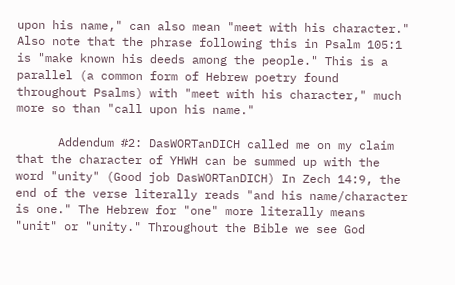upon his name," can also mean "meet with his character." Also note that the phrase following this in Psalm 105:1 is "make known his deeds among the people." This is a parallel (a common form of Hebrew poetry found throughout Psalms) with "meet with his character," much more so than "call upon his name."

      Addendum #2: DasWORTanDICH called me on my claim that the character of YHWH can be summed up with the word "unity" (Good job DasWORTanDICH) In Zech 14:9, the end of the verse literally reads "and his name/character is one." The Hebrew for "one" more literally means "unit" or "unity." Throughout the Bible we see God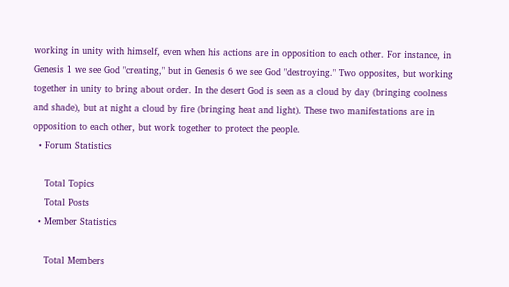working in unity with himself, even when his actions are in opposition to each other. For instance, in Genesis 1 we see God "creating," but in Genesis 6 we see God "destroying." Two opposites, but working together in unity to bring about order. In the desert God is seen as a cloud by day (bringing coolness and shade), but at night a cloud by fire (bringing heat and light). These two manifestations are in opposition to each other, but work together to protect the people.
  • Forum Statistics

    Total Topics
    Total Posts
  • Member Statistics

    Total Members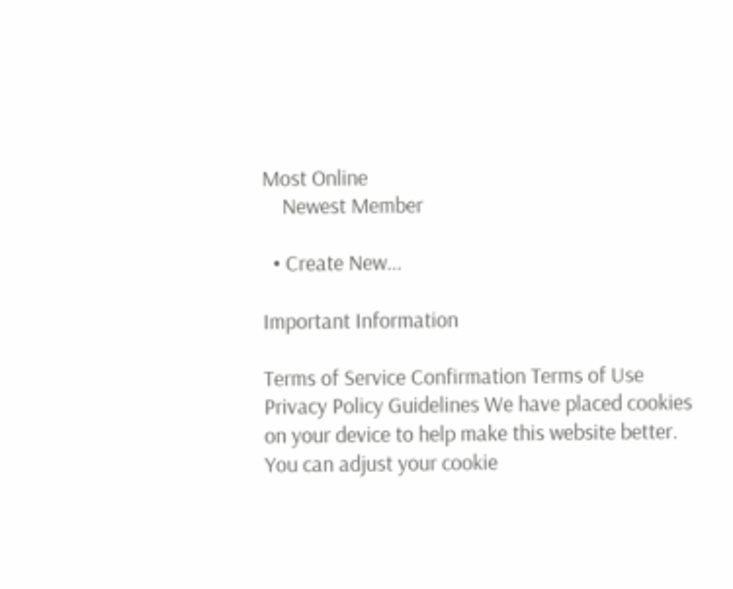Most Online
    Newest Member

  • Create New...

Important Information

Terms of Service Confirmation Terms of Use Privacy Policy Guidelines We have placed cookies on your device to help make this website better. You can adjust your cookie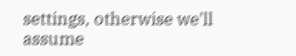settings, otherwise we'll assume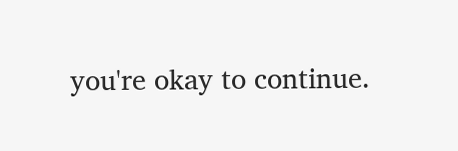you're okay to continue.